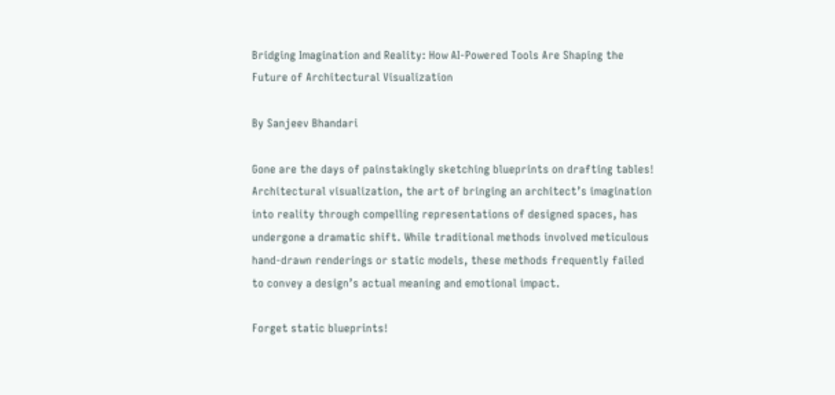Bridging Imagination and Reality: How AI-Powered Tools Are Shaping the Future of Architectural Visualization

By Sanjeev Bhandari

Gone are the days of painstakingly sketching blueprints on drafting tables! Architectural visualization, the art of bringing an architect’s imagination into reality through compelling representations of designed spaces, has undergone a dramatic shift. While traditional methods involved meticulous hand-drawn renderings or static models, these methods frequently failed to convey a design’s actual meaning and emotional impact.

Forget static blueprints!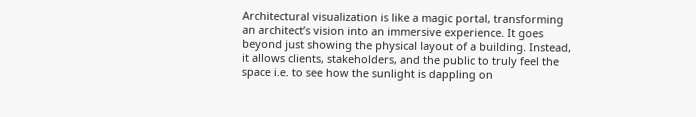Architectural visualization is like a magic portal, transforming an architect’s vision into an immersive experience. It goes beyond just showing the physical layout of a building. Instead, it allows clients, stakeholders, and the public to truly feel the space i.e. to see how the sunlight is dappling on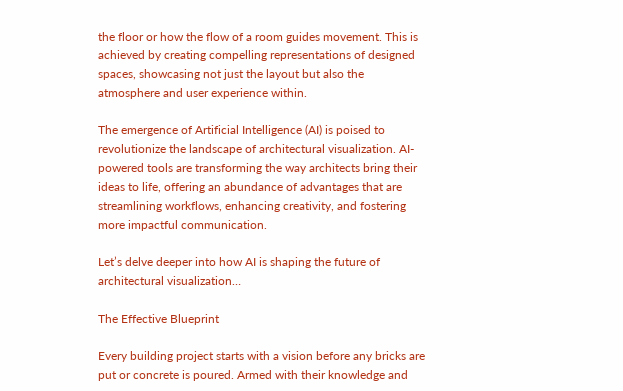the floor or how the flow of a room guides movement. This is achieved by creating compelling representations of designed spaces, showcasing not just the layout but also the atmosphere and user experience within.

The emergence of Artificial Intelligence (AI) is poised to revolutionize the landscape of architectural visualization. AI-powered tools are transforming the way architects bring their ideas to life, offering an abundance of advantages that are streamlining workflows, enhancing creativity, and fostering more impactful communication.

Let’s delve deeper into how AI is shaping the future of architectural visualization…

The Effective Blueprint

Every building project starts with a vision before any bricks are put or concrete is poured. Armed with their knowledge and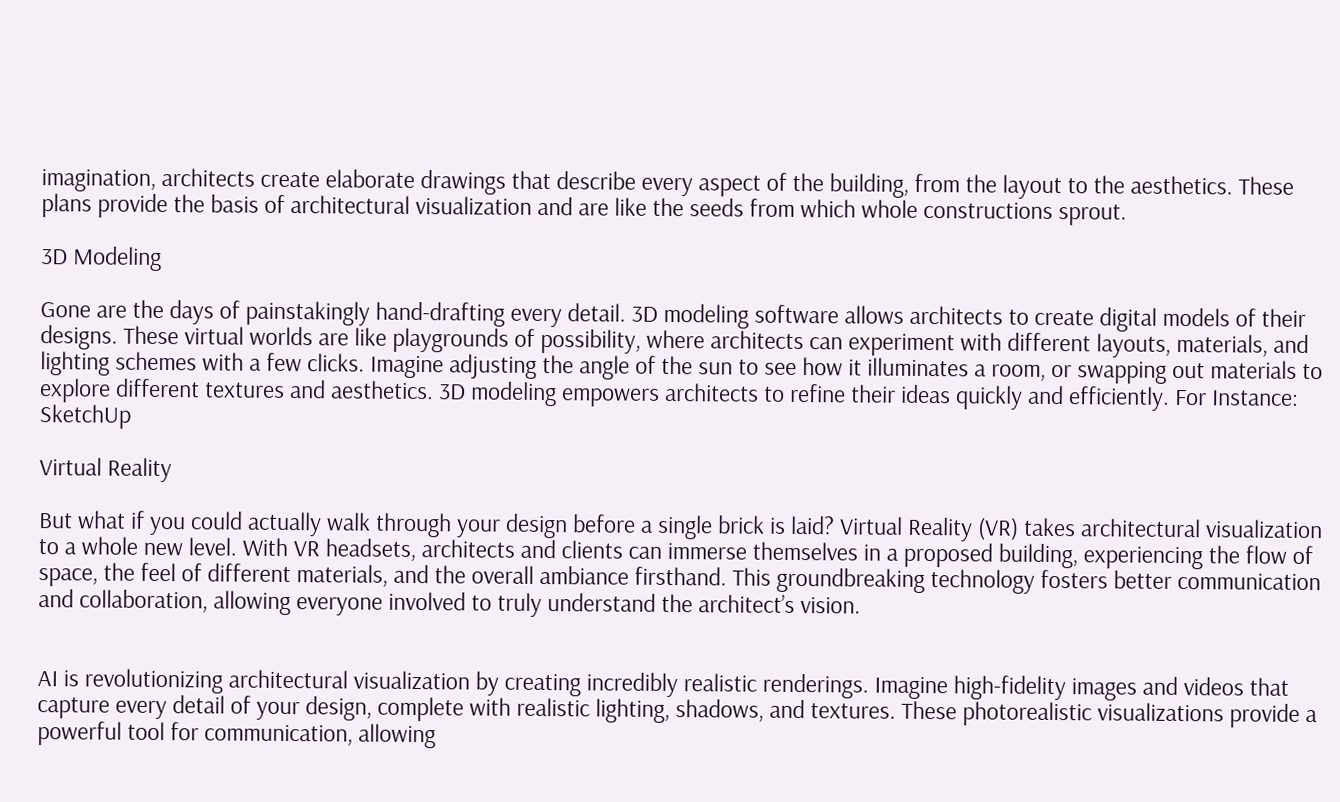imagination, architects create elaborate drawings that describe every aspect of the building, from the layout to the aesthetics. These plans provide the basis of architectural visualization and are like the seeds from which whole constructions sprout.

3D Modeling

Gone are the days of painstakingly hand-drafting every detail. 3D modeling software allows architects to create digital models of their designs. These virtual worlds are like playgrounds of possibility, where architects can experiment with different layouts, materials, and lighting schemes with a few clicks. Imagine adjusting the angle of the sun to see how it illuminates a room, or swapping out materials to explore different textures and aesthetics. 3D modeling empowers architects to refine their ideas quickly and efficiently. For Instance: SketchUp

Virtual Reality

But what if you could actually walk through your design before a single brick is laid? Virtual Reality (VR) takes architectural visualization to a whole new level. With VR headsets, architects and clients can immerse themselves in a proposed building, experiencing the flow of space, the feel of different materials, and the overall ambiance firsthand. This groundbreaking technology fosters better communication and collaboration, allowing everyone involved to truly understand the architect’s vision.


AI is revolutionizing architectural visualization by creating incredibly realistic renderings. Imagine high-fidelity images and videos that capture every detail of your design, complete with realistic lighting, shadows, and textures. These photorealistic visualizations provide a powerful tool for communication, allowing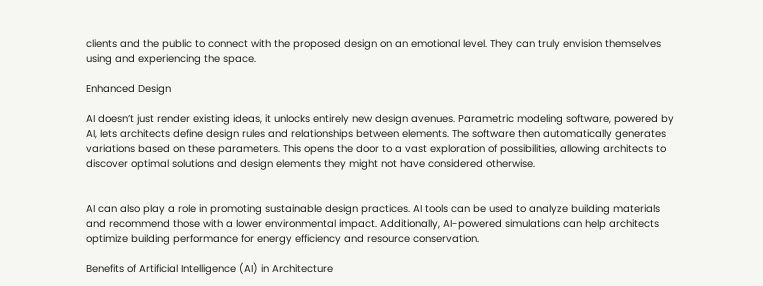clients and the public to connect with the proposed design on an emotional level. They can truly envision themselves using and experiencing the space.

Enhanced Design

AI doesn’t just render existing ideas, it unlocks entirely new design avenues. Parametric modeling software, powered by AI, lets architects define design rules and relationships between elements. The software then automatically generates variations based on these parameters. This opens the door to a vast exploration of possibilities, allowing architects to discover optimal solutions and design elements they might not have considered otherwise.


AI can also play a role in promoting sustainable design practices. AI tools can be used to analyze building materials and recommend those with a lower environmental impact. Additionally, AI-powered simulations can help architects optimize building performance for energy efficiency and resource conservation.

Benefits of Artificial Intelligence (AI) in Architecture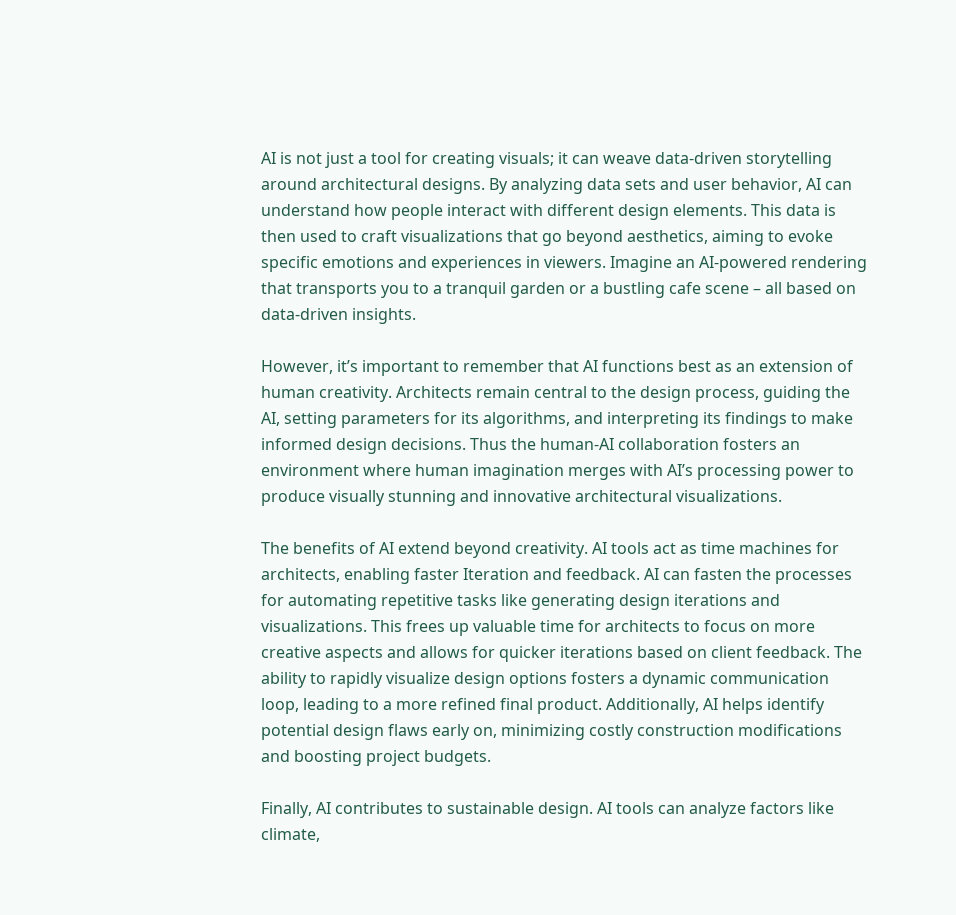AI is not just a tool for creating visuals; it can weave data-driven storytelling around architectural designs. By analyzing data sets and user behavior, AI can understand how people interact with different design elements. This data is then used to craft visualizations that go beyond aesthetics, aiming to evoke specific emotions and experiences in viewers. Imagine an AI-powered rendering that transports you to a tranquil garden or a bustling cafe scene – all based on data-driven insights.

However, it’s important to remember that AI functions best as an extension of human creativity. Architects remain central to the design process, guiding the AI, setting parameters for its algorithms, and interpreting its findings to make informed design decisions. Thus the human-AI collaboration fosters an environment where human imagination merges with AI’s processing power to produce visually stunning and innovative architectural visualizations.

The benefits of AI extend beyond creativity. AI tools act as time machines for architects, enabling faster Iteration and feedback. AI can fasten the processes for automating repetitive tasks like generating design iterations and visualizations. This frees up valuable time for architects to focus on more creative aspects and allows for quicker iterations based on client feedback. The ability to rapidly visualize design options fosters a dynamic communication loop, leading to a more refined final product. Additionally, AI helps identify potential design flaws early on, minimizing costly construction modifications and boosting project budgets.

Finally, AI contributes to sustainable design. AI tools can analyze factors like climate,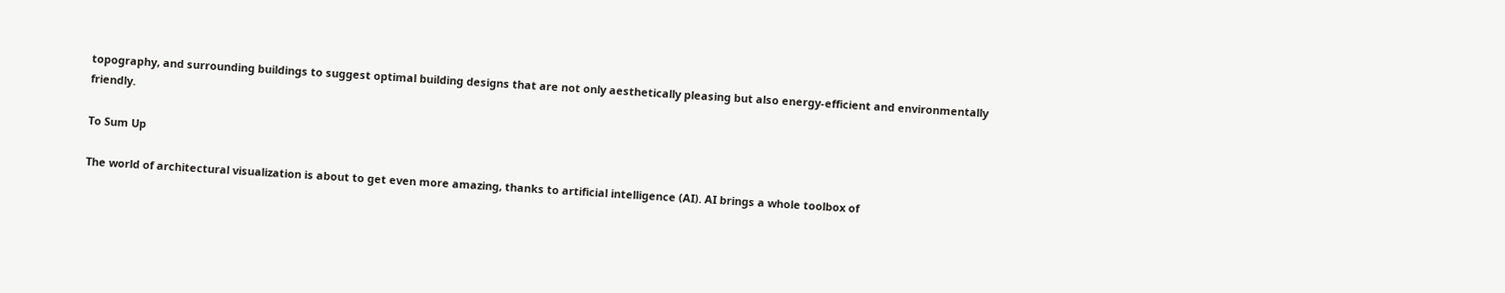topography, and surrounding buildings to suggest optimal building designs that are not only aesthetically pleasing but also energy-efficient and environmentally friendly.

To Sum Up

The world of architectural visualization is about to get even more amazing, thanks to artificial intelligence (AI). AI brings a whole toolbox of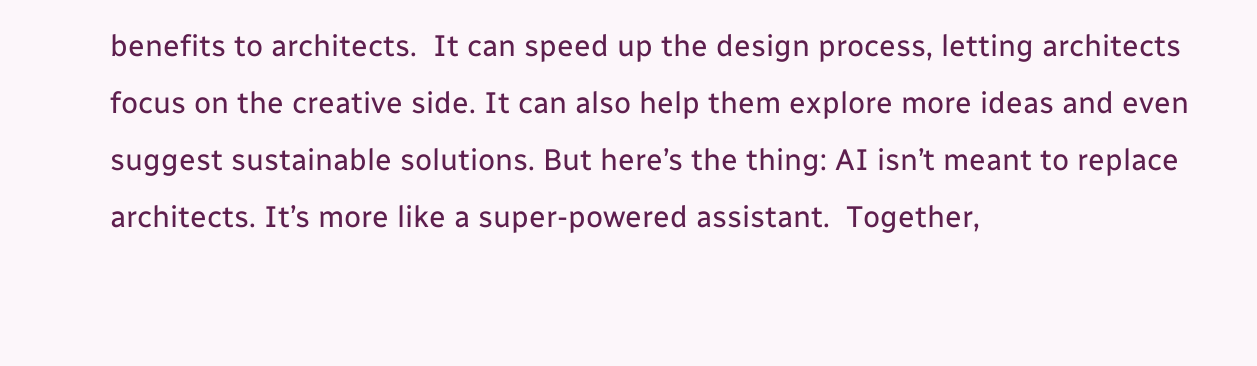benefits to architects.  It can speed up the design process, letting architects focus on the creative side. It can also help them explore more ideas and even suggest sustainable solutions. But here’s the thing: AI isn’t meant to replace architects. It’s more like a super-powered assistant.  Together,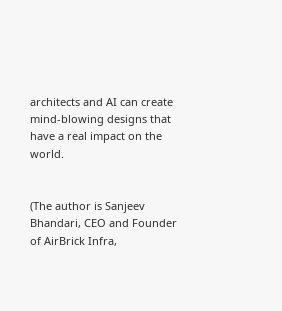architects and AI can create mind-blowing designs that have a real impact on the world.


(The author is Sanjeev Bhandari, CEO and Founder of AirBrick Infra,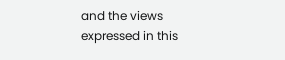and the views expressed in this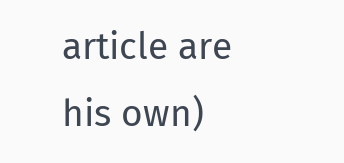article are his own)